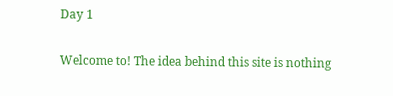Day 1

Welcome to! The idea behind this site is nothing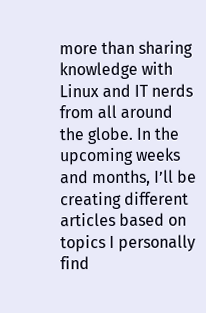more than sharing knowledge with Linux and IT nerds from all around the globe. In the upcoming weeks and months, I’ll be creating different articles based on topics I personally find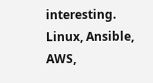interesting. Linux, Ansible, AWS,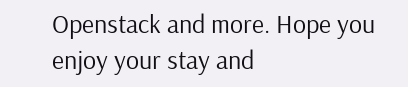Openstack and more. Hope you enjoy your stay and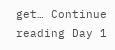get… Continue reading Day 1